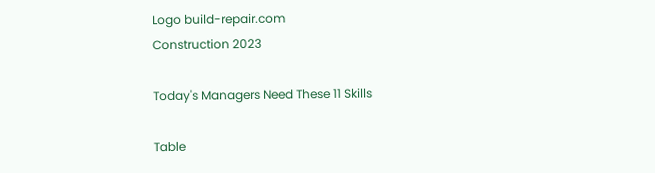Logo build-repair.com
Construction 2023

Today's Managers Need These 11 Skills

Table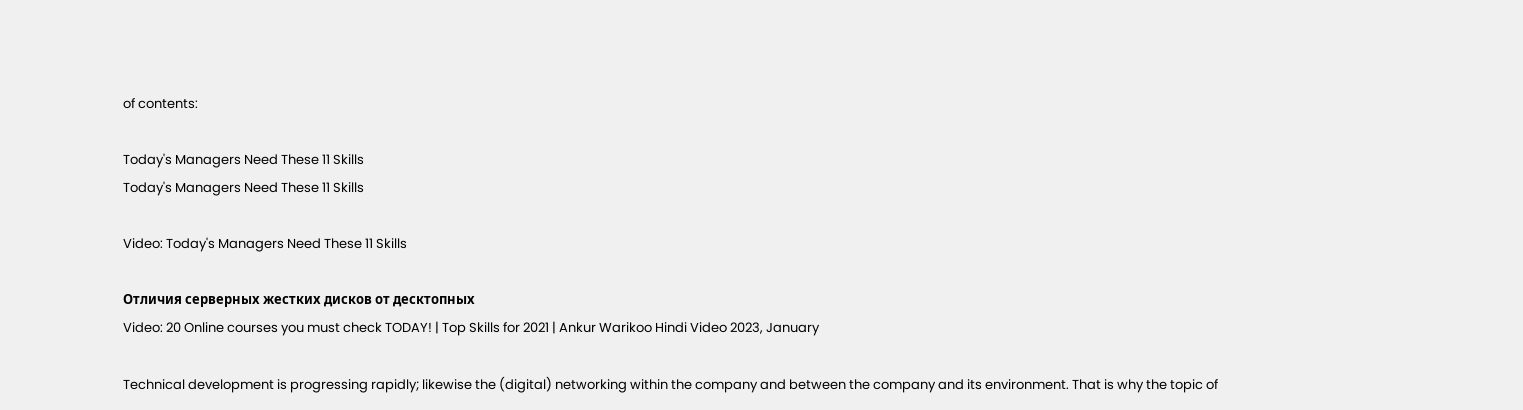of contents:

Today's Managers Need These 11 Skills
Today's Managers Need These 11 Skills

Video: Today's Managers Need These 11 Skills

Отличия серверных жестких дисков от десктопных
Video: 20 Online courses you must check TODAY! | Top Skills for 2021 | Ankur Warikoo Hindi Video 2023, January

Technical development is progressing rapidly; likewise the (digital) networking within the company and between the company and its environment. That is why the topic of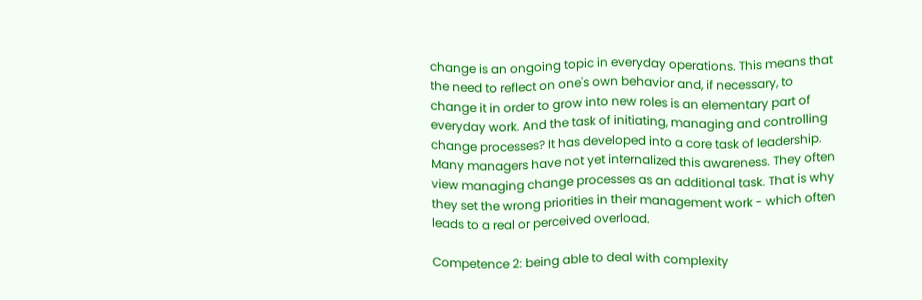change is an ongoing topic in everyday operations. This means that the need to reflect on one's own behavior and, if necessary, to change it in order to grow into new roles is an elementary part of everyday work. And the task of initiating, managing and controlling change processes? It has developed into a core task of leadership. Many managers have not yet internalized this awareness. They often view managing change processes as an additional task. That is why they set the wrong priorities in their management work - which often leads to a real or perceived overload.

Competence 2: being able to deal with complexity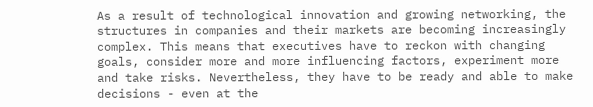As a result of technological innovation and growing networking, the structures in companies and their markets are becoming increasingly complex. This means that executives have to reckon with changing goals, consider more and more influencing factors, experiment more and take risks. Nevertheless, they have to be ready and able to make decisions - even at the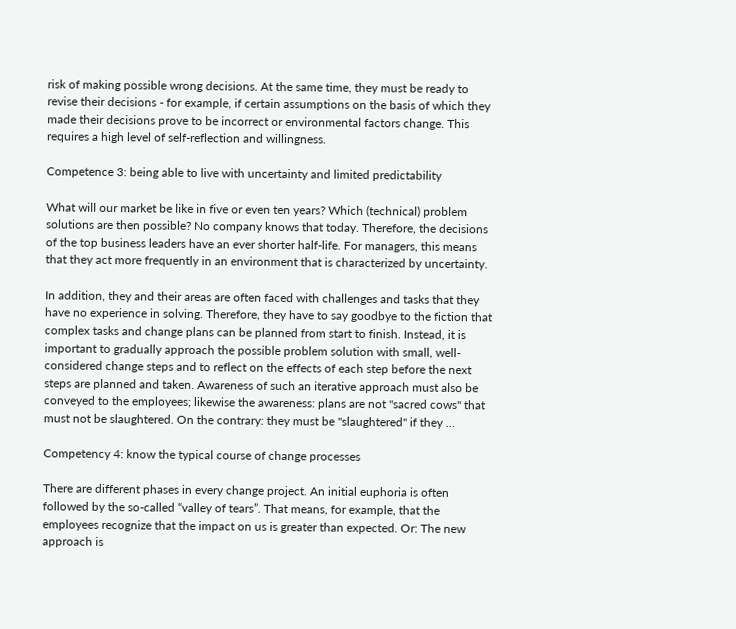risk of making possible wrong decisions. At the same time, they must be ready to revise their decisions - for example, if certain assumptions on the basis of which they made their decisions prove to be incorrect or environmental factors change. This requires a high level of self-reflection and willingness.

Competence 3: being able to live with uncertainty and limited predictability

What will our market be like in five or even ten years? Which (technical) problem solutions are then possible? No company knows that today. Therefore, the decisions of the top business leaders have an ever shorter half-life. For managers, this means that they act more frequently in an environment that is characterized by uncertainty.

In addition, they and their areas are often faced with challenges and tasks that they have no experience in solving. Therefore, they have to say goodbye to the fiction that complex tasks and change plans can be planned from start to finish. Instead, it is important to gradually approach the possible problem solution with small, well-considered change steps and to reflect on the effects of each step before the next steps are planned and taken. Awareness of such an iterative approach must also be conveyed to the employees; likewise the awareness: plans are not "sacred cows" that must not be slaughtered. On the contrary: they must be "slaughtered" if they …

Competency 4: know the typical course of change processes

There are different phases in every change project. An initial euphoria is often followed by the so-called “valley of tears”. That means, for example, that the employees recognize that the impact on us is greater than expected. Or: The new approach is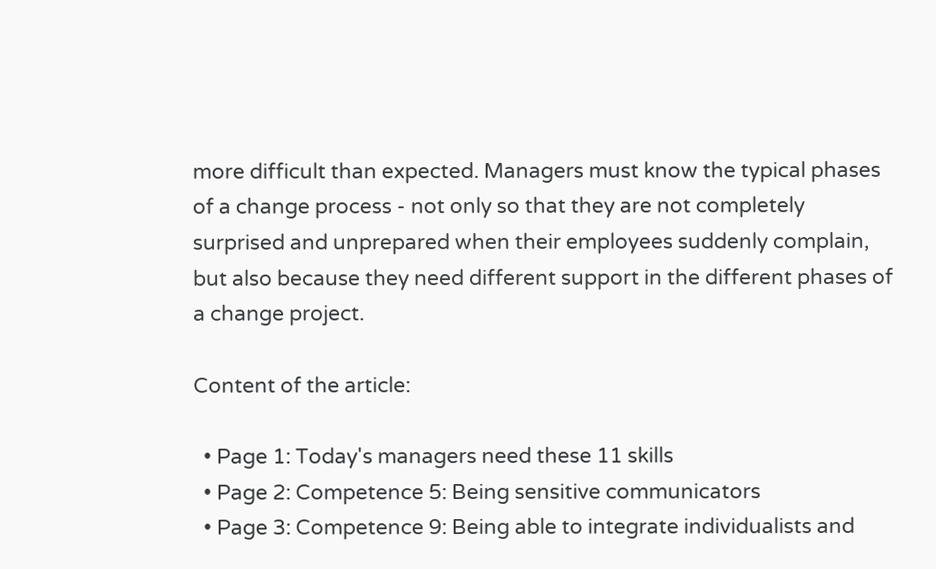more difficult than expected. Managers must know the typical phases of a change process - not only so that they are not completely surprised and unprepared when their employees suddenly complain, but also because they need different support in the different phases of a change project.

Content of the article:

  • Page 1: Today's managers need these 11 skills
  • Page 2: Competence 5: Being sensitive communicators
  • Page 3: Competence 9: Being able to integrate individualists and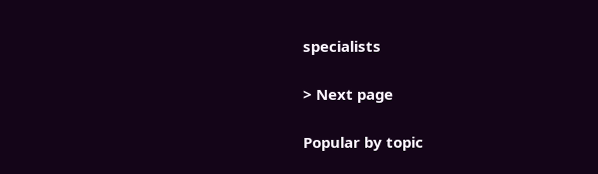specialists

> Next page

Popular by topic